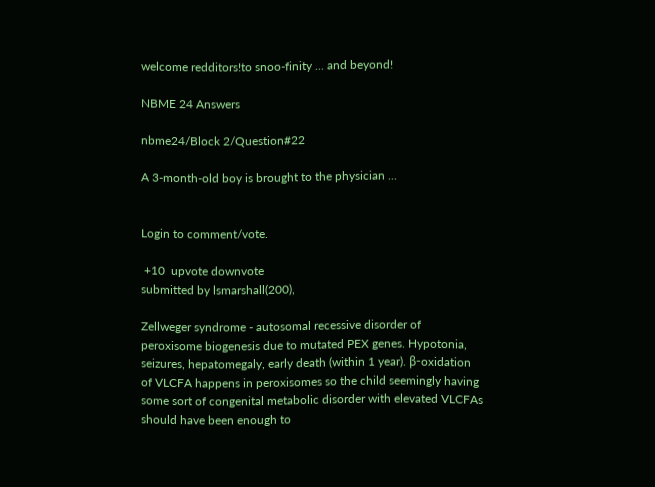welcome redditors!to snoo-finity ... and beyond!

NBME 24 Answers

nbme24/Block 2/Question#22

A 3-month-old boy is brought to the physician ...


Login to comment/vote.

 +10  upvote downvote
submitted by lsmarshall(200),

Zellweger syndrome - autosomal recessive disorder of peroxisome biogenesis due to mutated PEX genes. Hypotonia, seizures, hepatomegaly, early death (within 1 year). β-oxidation of VLCFA happens in peroxisomes so the child seemingly having some sort of congenital metabolic disorder with elevated VLCFAs should have been enough to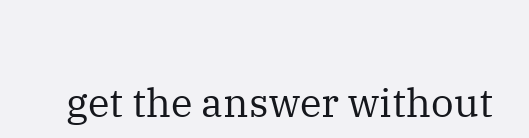get the answer without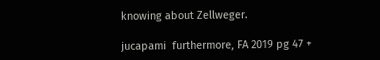knowing about Zellweger.

jucapami  furthermore, FA 2019 pg 47 +